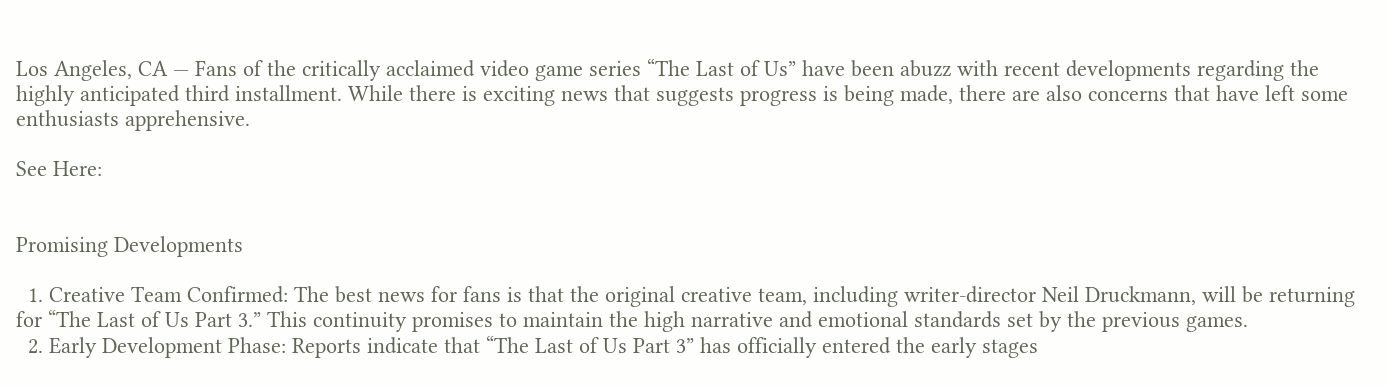Los Angeles, CA — Fans of the critically acclaimed video game series “The Last of Us” have been abuzz with recent developments regarding the highly anticipated third installment. While there is exciting news that suggests progress is being made, there are also concerns that have left some enthusiasts apprehensive.

See Here:


Promising Developments

  1. Creative Team Confirmed: The best news for fans is that the original creative team, including writer-director Neil Druckmann, will be returning for “The Last of Us Part 3.” This continuity promises to maintain the high narrative and emotional standards set by the previous games.
  2. Early Development Phase: Reports indicate that “The Last of Us Part 3” has officially entered the early stages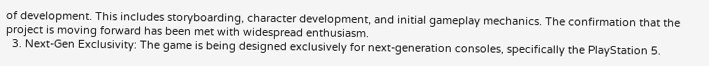of development. This includes storyboarding, character development, and initial gameplay mechanics. The confirmation that the project is moving forward has been met with widespread enthusiasm.
  3. Next-Gen Exclusivity: The game is being designed exclusively for next-generation consoles, specifically the PlayStation 5.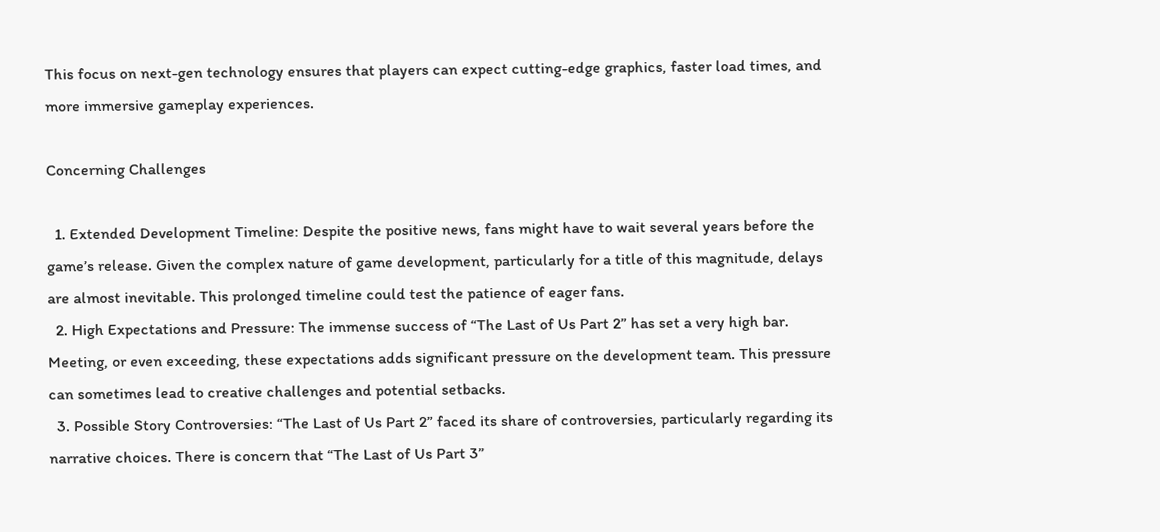This focus on next-gen technology ensures that players can expect cutting-edge graphics, faster load times, and more immersive gameplay experiences.

Concerning Challenges

  1. Extended Development Timeline: Despite the positive news, fans might have to wait several years before the game’s release. Given the complex nature of game development, particularly for a title of this magnitude, delays are almost inevitable. This prolonged timeline could test the patience of eager fans.
  2. High Expectations and Pressure: The immense success of “The Last of Us Part 2” has set a very high bar. Meeting, or even exceeding, these expectations adds significant pressure on the development team. This pressure can sometimes lead to creative challenges and potential setbacks.
  3. Possible Story Controversies: “The Last of Us Part 2” faced its share of controversies, particularly regarding its narrative choices. There is concern that “The Last of Us Part 3”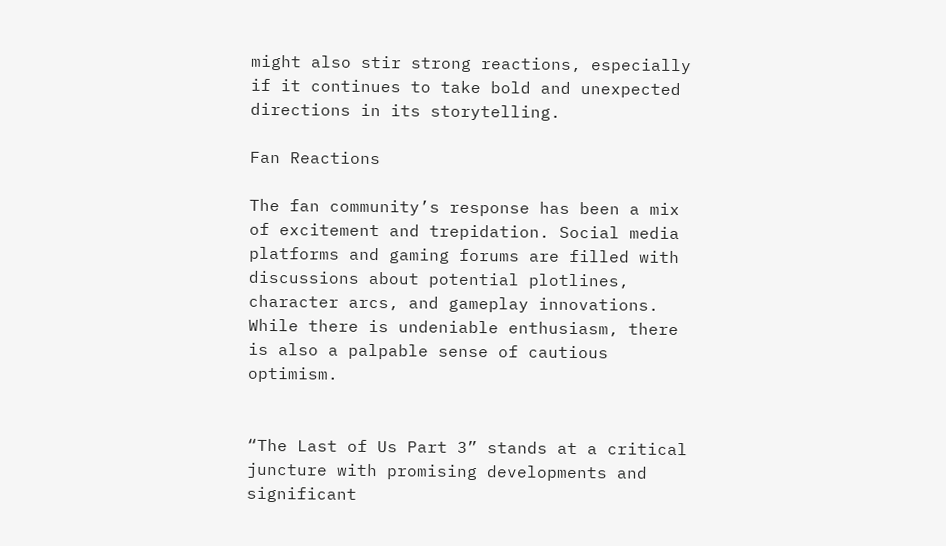might also stir strong reactions, especially if it continues to take bold and unexpected directions in its storytelling.

Fan Reactions

The fan community’s response has been a mix of excitement and trepidation. Social media platforms and gaming forums are filled with discussions about potential plotlines, character arcs, and gameplay innovations. While there is undeniable enthusiasm, there is also a palpable sense of cautious optimism.


“The Last of Us Part 3” stands at a critical juncture with promising developments and significant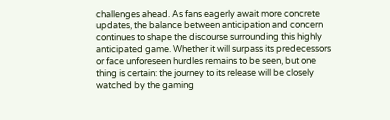challenges ahead. As fans eagerly await more concrete updates, the balance between anticipation and concern continues to shape the discourse surrounding this highly anticipated game. Whether it will surpass its predecessors or face unforeseen hurdles remains to be seen, but one thing is certain: the journey to its release will be closely watched by the gaming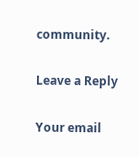community.

Leave a Reply

Your email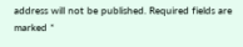address will not be published. Required fields are marked *